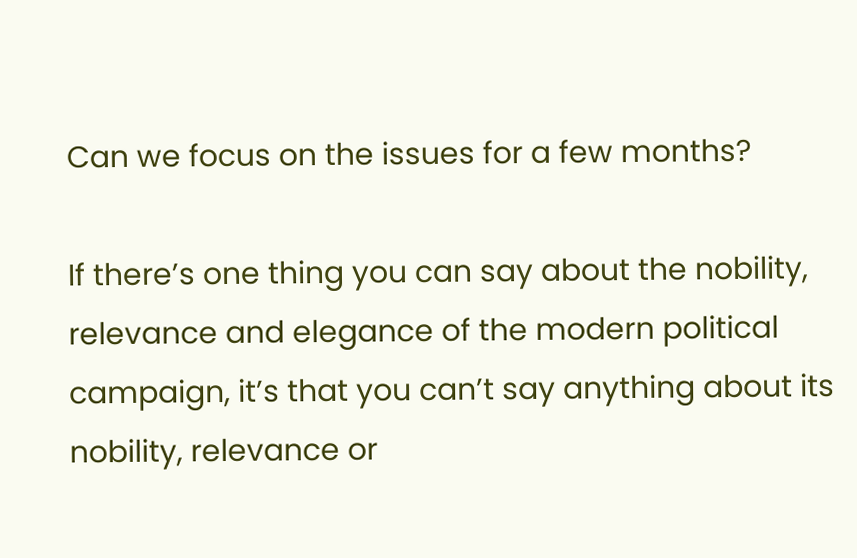Can we focus on the issues for a few months?

If there’s one thing you can say about the nobility, relevance and elegance of the modern political campaign, it’s that you can’t say anything about its nobility, relevance or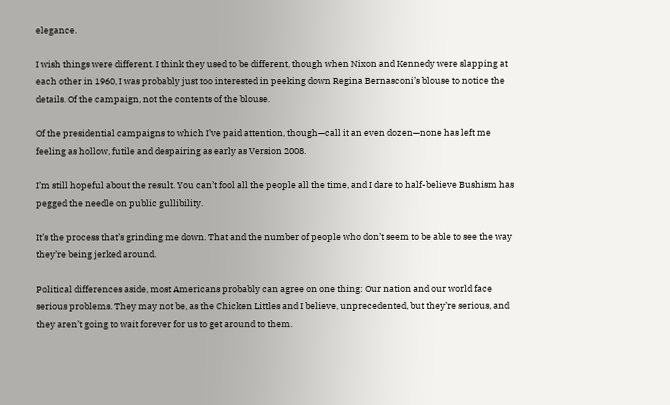elegance.

I wish things were different. I think they used to be different, though when Nixon and Kennedy were slapping at each other in 1960, I was probably just too interested in peeking down Regina Bernasconi’s blouse to notice the details. Of the campaign, not the contents of the blouse.

Of the presidential campaigns to which I’ve paid attention, though—call it an even dozen—none has left me feeling as hollow, futile and despairing as early as Version 2008.

I’m still hopeful about the result. You can’t fool all the people all the time, and I dare to half-believe Bushism has pegged the needle on public gullibility.

It’s the process that’s grinding me down. That and the number of people who don’t seem to be able to see the way they’re being jerked around.

Political differences aside, most Americans probably can agree on one thing: Our nation and our world face serious problems. They may not be, as the Chicken Littles and I believe, unprecedented, but they’re serious, and they aren’t going to wait forever for us to get around to them.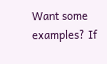Want some examples? If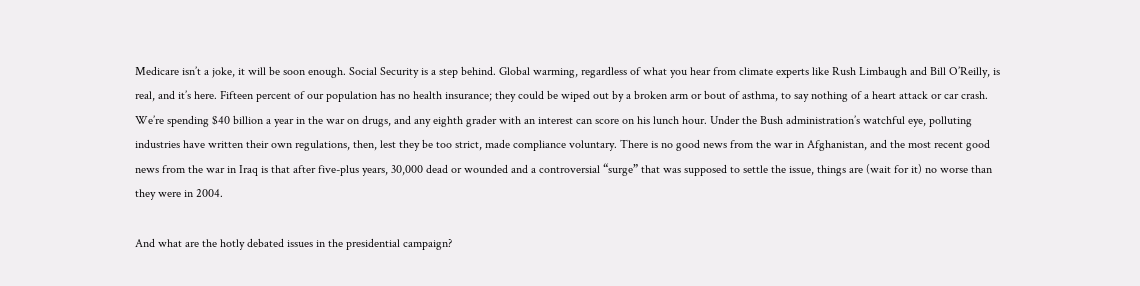Medicare isn’t a joke, it will be soon enough. Social Security is a step behind. Global warming, regardless of what you hear from climate experts like Rush Limbaugh and Bill O’Reilly, is real, and it’s here. Fifteen percent of our population has no health insurance; they could be wiped out by a broken arm or bout of asthma, to say nothing of a heart attack or car crash. We’re spending $40 billion a year in the war on drugs, and any eighth grader with an interest can score on his lunch hour. Under the Bush administration’s watchful eye, polluting industries have written their own regulations, then, lest they be too strict, made compliance voluntary. There is no good news from the war in Afghanistan, and the most recent good news from the war in Iraq is that after five-plus years, 30,000 dead or wounded and a controversial “surge” that was supposed to settle the issue, things are (wait for it) no worse than they were in 2004.

And what are the hotly debated issues in the presidential campaign?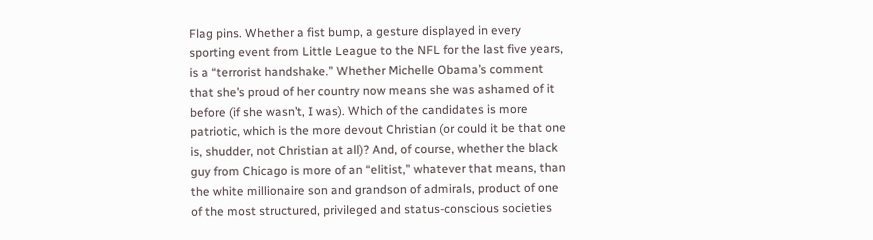Flag pins. Whether a fist bump, a gesture displayed in every sporting event from Little League to the NFL for the last five years, is a “terrorist handshake.” Whether Michelle Obama’s comment that she’s proud of her country now means she was ashamed of it before (if she wasn’t, I was). Which of the candidates is more patriotic, which is the more devout Christian (or could it be that one is, shudder, not Christian at all)? And, of course, whether the black guy from Chicago is more of an “elitist,” whatever that means, than the white millionaire son and grandson of admirals, product of one of the most structured, privileged and status-conscious societies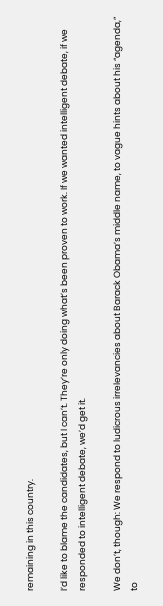remaining in this country.

I’d like to blame the candidates, but I can’t. They’re only doing what’s been proven to work. If we wanted intelligent debate, if we responded to intelligent debate, we’d get it.

We don’t, though: We respond to ludicrous irrelevancies about Barack Obama’s middle name, to vague hints about his “agenda,” to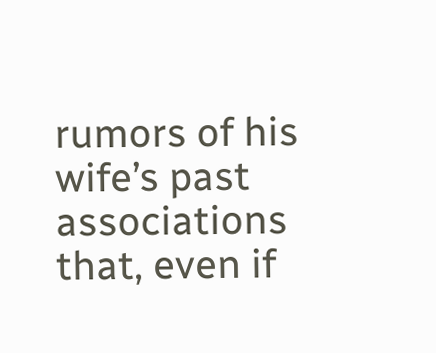rumors of his wife’s past associations that, even if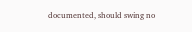documented, should swing no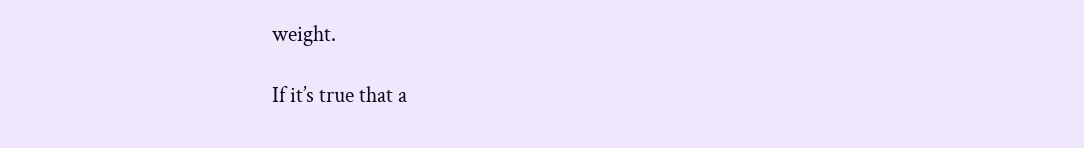weight.

If it’s true that a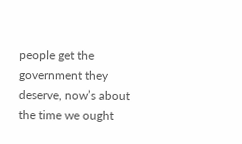people get the government they deserve, now’s about the time we ought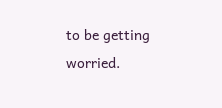to be getting worried.